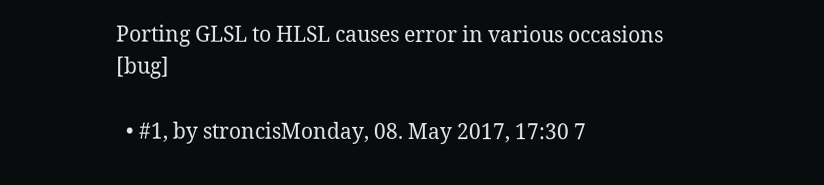Porting GLSL to HLSL causes error in various occasions [bug]

  • #1, by stroncisMonday, 08. May 2017, 17:30 7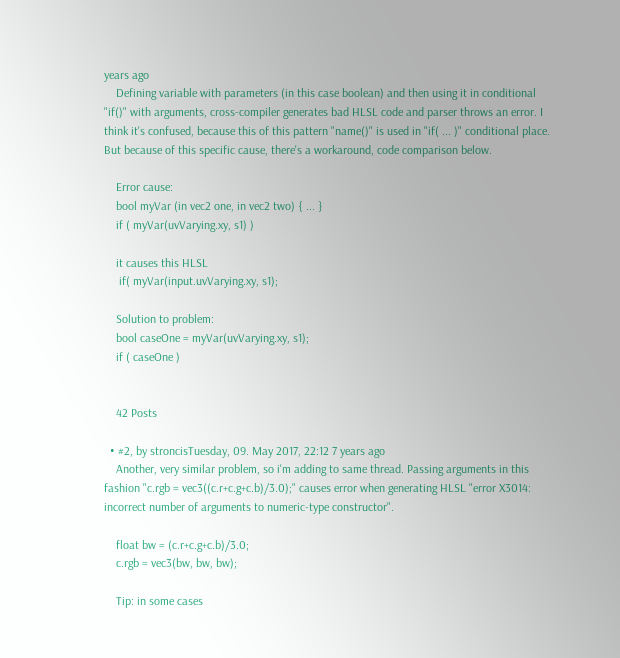years ago
    Defining variable with parameters (in this case boolean) and then using it in conditional "if()" with arguments, cross-compiler generates bad HLSL code and parser throws an error. I think it's confused, because this of this pattern "name()" is used in "if( ... )" conditional place. But because of this specific cause, there's a workaround, code comparison below.

    Error cause:
    bool myVar (in vec2 one, in vec2 two) { ... }
    if ( myVar(uvVarying.xy, s1) )

    it causes this HLSL
     if( myVar(input.uvVarying.xy, s1);

    Solution to problem:
    bool caseOne = myVar(uvVarying.xy, s1);
    if ( caseOne )


    42 Posts

  • #2, by stroncisTuesday, 09. May 2017, 22:12 7 years ago
    Another, very similar problem, so i'm adding to same thread. Passing arguments in this fashion "c.rgb = vec3((c.r+c.g+c.b)/3.0);" causes error when generating HLSL "error X3014: incorrect number of arguments to numeric-type constructor".

    float bw = (c.r+c.g+c.b)/3.0;
    c.rgb = vec3(bw, bw, bw);

    Tip: in some cases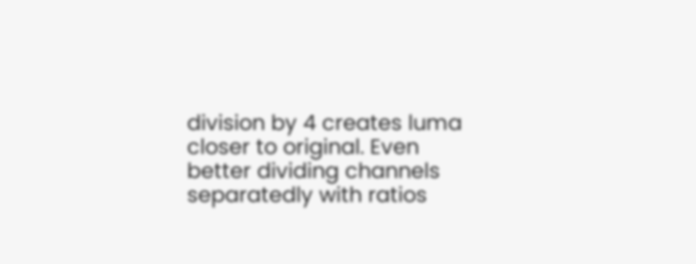division by 4 creates luma closer to original. Even better dividing channels separatedly with ratios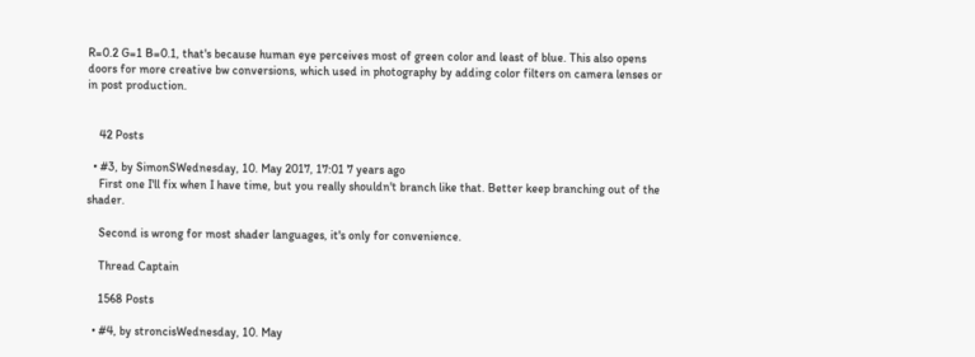R=0.2 G=1 B=0.1, that's because human eye perceives most of green color and least of blue. This also opens doors for more creative bw conversions, which used in photography by adding color filters on camera lenses or in post production.


    42 Posts

  • #3, by SimonSWednesday, 10. May 2017, 17:01 7 years ago
    First one I'll fix when I have time, but you really shouldn't branch like that. Better keep branching out of the shader.

    Second is wrong for most shader languages, it's only for convenience.

    Thread Captain

    1568 Posts

  • #4, by stroncisWednesday, 10. May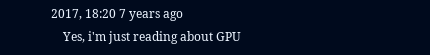2017, 18:20 7 years ago
    Yes, i'm just reading about GPU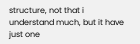structure, not that i understand much, but it have just one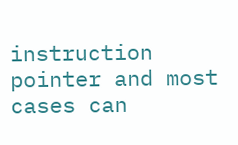instruction pointer and most cases can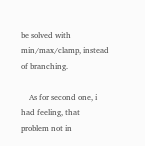be solved with min/max/clamp, instead of branching.

    As for second one, i had feeling, that problem not in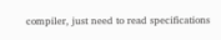compiler, just need to read specifications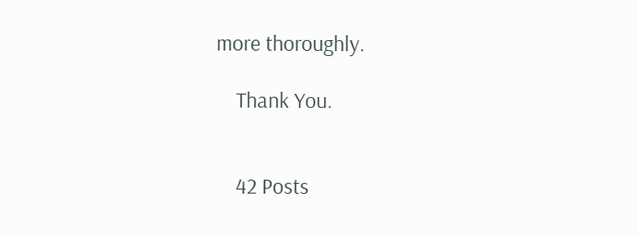more thoroughly.

    Thank You.


    42 Posts